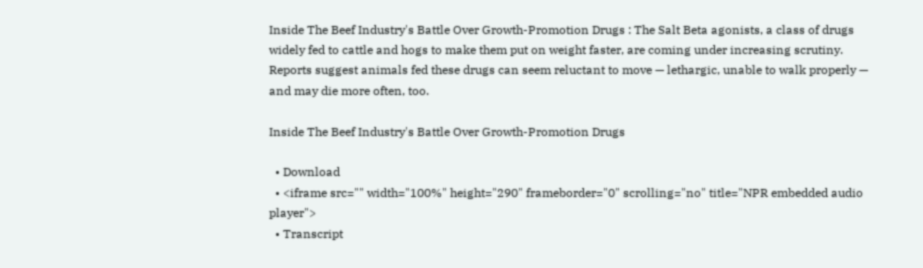Inside The Beef Industry's Battle Over Growth-Promotion Drugs : The Salt Beta agonists, a class of drugs widely fed to cattle and hogs to make them put on weight faster, are coming under increasing scrutiny. Reports suggest animals fed these drugs can seem reluctant to move — lethargic, unable to walk properly — and may die more often, too.

Inside The Beef Industry's Battle Over Growth-Promotion Drugs

  • Download
  • <iframe src="" width="100%" height="290" frameborder="0" scrolling="no" title="NPR embedded audio player">
  • Transcript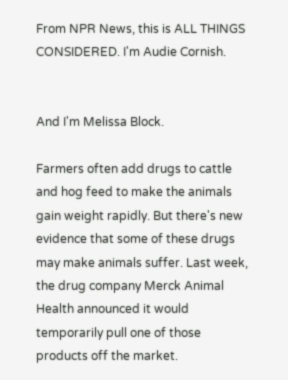From NPR News, this is ALL THINGS CONSIDERED. I'm Audie Cornish.


And I'm Melissa Block.

Farmers often add drugs to cattle and hog feed to make the animals gain weight rapidly. But there's new evidence that some of these drugs may make animals suffer. Last week, the drug company Merck Animal Health announced it would temporarily pull one of those products off the market.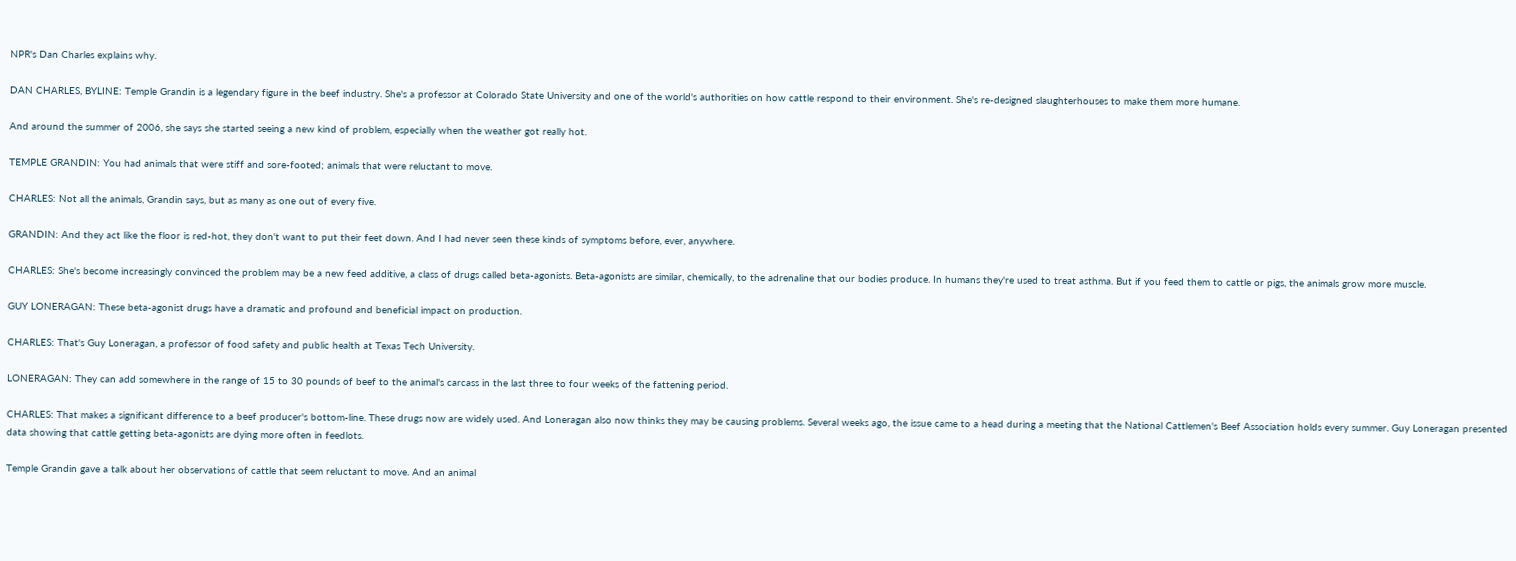NPR's Dan Charles explains why.

DAN CHARLES, BYLINE: Temple Grandin is a legendary figure in the beef industry. She's a professor at Colorado State University and one of the world's authorities on how cattle respond to their environment. She's re-designed slaughterhouses to make them more humane.

And around the summer of 2006, she says she started seeing a new kind of problem, especially when the weather got really hot.

TEMPLE GRANDIN: You had animals that were stiff and sore-footed; animals that were reluctant to move.

CHARLES: Not all the animals, Grandin says, but as many as one out of every five.

GRANDIN: And they act like the floor is red-hot, they don't want to put their feet down. And I had never seen these kinds of symptoms before, ever, anywhere.

CHARLES: She's become increasingly convinced the problem may be a new feed additive, a class of drugs called beta-agonists. Beta-agonists are similar, chemically, to the adrenaline that our bodies produce. In humans they're used to treat asthma. But if you feed them to cattle or pigs, the animals grow more muscle.

GUY LONERAGAN: These beta-agonist drugs have a dramatic and profound and beneficial impact on production.

CHARLES: That's Guy Loneragan, a professor of food safety and public health at Texas Tech University.

LONERAGAN: They can add somewhere in the range of 15 to 30 pounds of beef to the animal's carcass in the last three to four weeks of the fattening period.

CHARLES: That makes a significant difference to a beef producer's bottom-line. These drugs now are widely used. And Loneragan also now thinks they may be causing problems. Several weeks ago, the issue came to a head during a meeting that the National Cattlemen's Beef Association holds every summer. Guy Loneragan presented data showing that cattle getting beta-agonists are dying more often in feedlots.

Temple Grandin gave a talk about her observations of cattle that seem reluctant to move. And an animal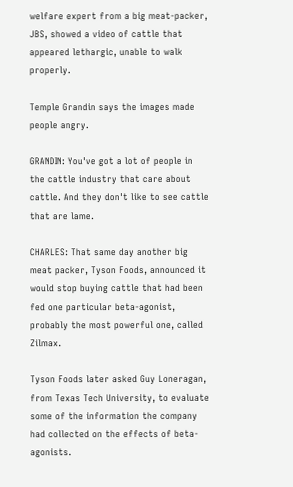welfare expert from a big meat-packer, JBS, showed a video of cattle that appeared lethargic, unable to walk properly.

Temple Grandin says the images made people angry.

GRANDIN: You've got a lot of people in the cattle industry that care about cattle. And they don't like to see cattle that are lame.

CHARLES: That same day another big meat packer, Tyson Foods, announced it would stop buying cattle that had been fed one particular beta-agonist, probably the most powerful one, called Zilmax.

Tyson Foods later asked Guy Loneragan, from Texas Tech University, to evaluate some of the information the company had collected on the effects of beta-agonists.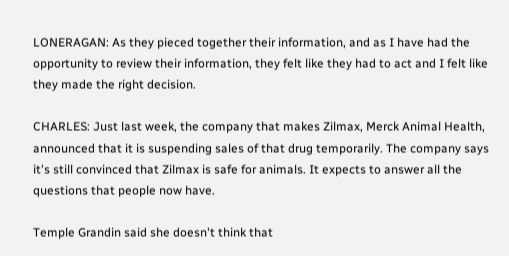LONERAGAN: As they pieced together their information, and as I have had the opportunity to review their information, they felt like they had to act and I felt like they made the right decision.

CHARLES: Just last week, the company that makes Zilmax, Merck Animal Health, announced that it is suspending sales of that drug temporarily. The company says it's still convinced that Zilmax is safe for animals. It expects to answer all the questions that people now have.

Temple Grandin said she doesn't think that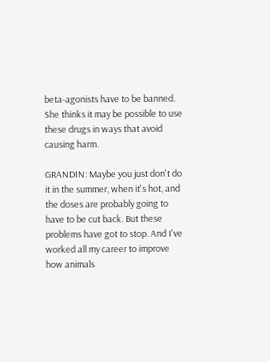beta-agonists have to be banned. She thinks it may be possible to use these drugs in ways that avoid causing harm.

GRANDIN: Maybe you just don't do it in the summer, when it's hot, and the doses are probably going to have to be cut back. But these problems have got to stop. And I've worked all my career to improve how animals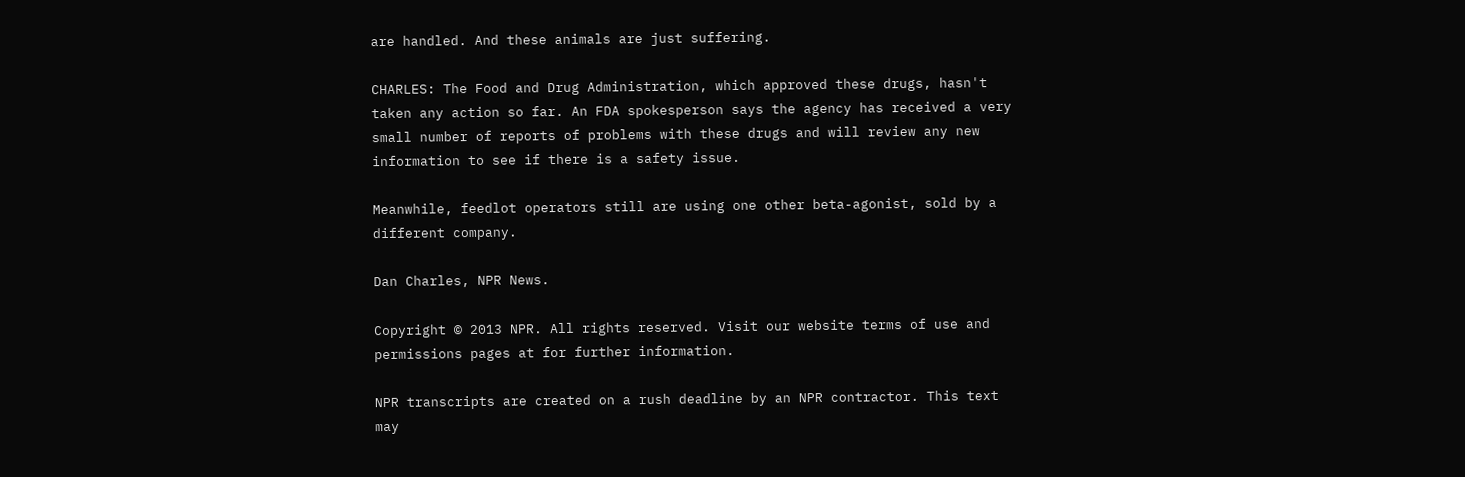are handled. And these animals are just suffering.

CHARLES: The Food and Drug Administration, which approved these drugs, hasn't taken any action so far. An FDA spokesperson says the agency has received a very small number of reports of problems with these drugs and will review any new information to see if there is a safety issue.

Meanwhile, feedlot operators still are using one other beta-agonist, sold by a different company.

Dan Charles, NPR News.

Copyright © 2013 NPR. All rights reserved. Visit our website terms of use and permissions pages at for further information.

NPR transcripts are created on a rush deadline by an NPR contractor. This text may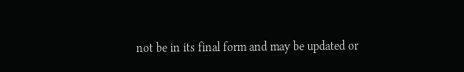not be in its final form and may be updated or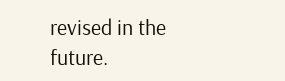revised in the future.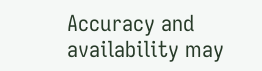Accuracy and availability may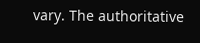vary. The authoritative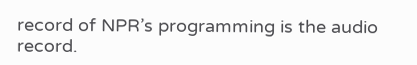record of NPR’s programming is the audio record.